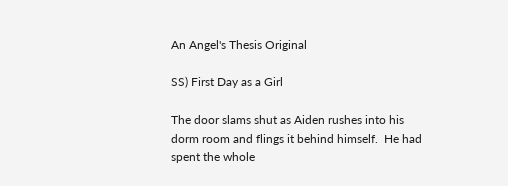An Angel's Thesis Original

SS) First Day as a Girl

The door slams shut as Aiden rushes into his dorm room and flings it behind himself.  He had spent the whole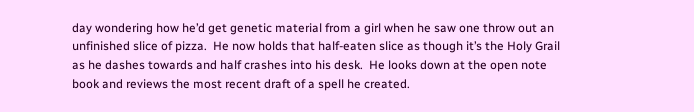day wondering how he’d get genetic material from a girl when he saw one throw out an unfinished slice of pizza.  He now holds that half-eaten slice as though it’s the Holy Grail as he dashes towards and half crashes into his desk.  He looks down at the open note book and reviews the most recent draft of a spell he created.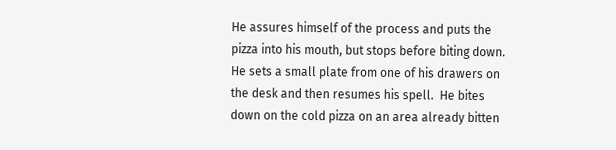He assures himself of the process and puts the pizza into his mouth, but stops before biting down.  He sets a small plate from one of his drawers on the desk and then resumes his spell.  He bites down on the cold pizza on an area already bitten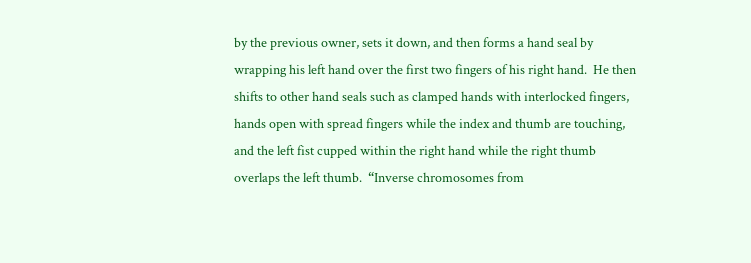by the previous owner, sets it down, and then forms a hand seal by wrapping his left hand over the first two fingers of his right hand.  He then shifts to other hand seals such as clamped hands with interlocked fingers, hands open with spread fingers while the index and thumb are touching, and the left fist cupped within the right hand while the right thumb overlaps the left thumb.  “Inverse chromosomes from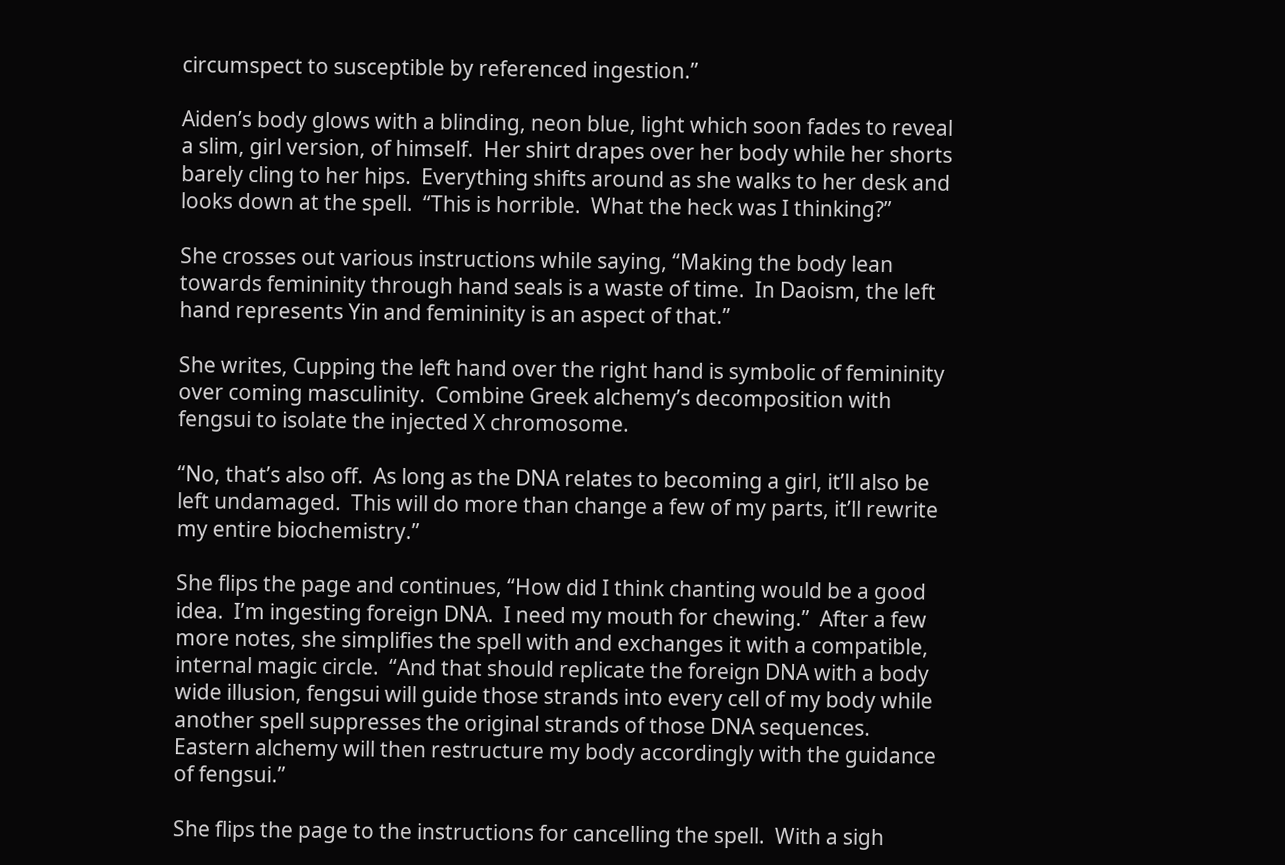circumspect to susceptible by referenced ingestion.”

Aiden’s body glows with a blinding, neon blue, light which soon fades to reveal a slim, girl version, of himself.  Her shirt drapes over her body while her shorts barely cling to her hips.  Everything shifts around as she walks to her desk and looks down at the spell.  “This is horrible.  What the heck was I thinking?”

She crosses out various instructions while saying, “Making the body lean towards femininity through hand seals is a waste of time.  In Daoism, the left hand represents Yin and femininity is an aspect of that.”

She writes, Cupping the left hand over the right hand is symbolic of femininity over coming masculinity.  Combine Greek alchemy’s decomposition with fengsui to isolate the injected X chromosome.

“No, that’s also off.  As long as the DNA relates to becoming a girl, it’ll also be left undamaged.  This will do more than change a few of my parts, it’ll rewrite my entire biochemistry.”

She flips the page and continues, “How did I think chanting would be a good idea.  I’m ingesting foreign DNA.  I need my mouth for chewing.”  After a few more notes, she simplifies the spell with and exchanges it with a compatible, internal magic circle.  “And that should replicate the foreign DNA with a body wide illusion, fengsui will guide those strands into every cell of my body while another spell suppresses the original strands of those DNA sequences.  Eastern alchemy will then restructure my body accordingly with the guidance of fengsui.”

She flips the page to the instructions for cancelling the spell.  With a sigh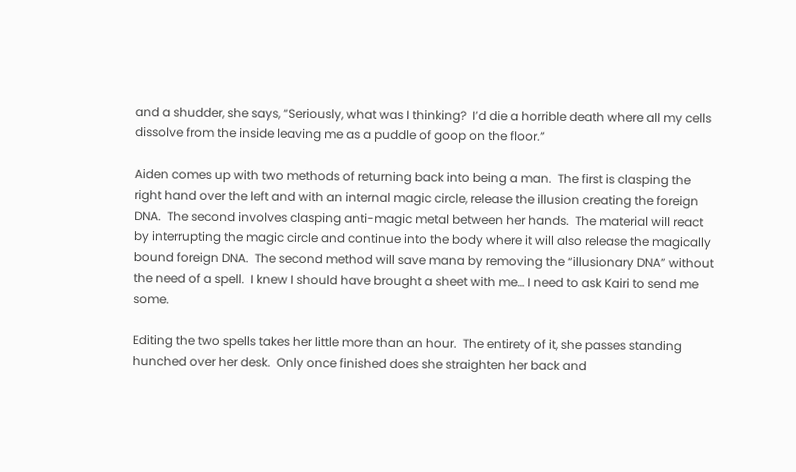and a shudder, she says, “Seriously, what was I thinking?  I’d die a horrible death where all my cells dissolve from the inside leaving me as a puddle of goop on the floor.”

Aiden comes up with two methods of returning back into being a man.  The first is clasping the right hand over the left and with an internal magic circle, release the illusion creating the foreign DNA.  The second involves clasping anti-magic metal between her hands.  The material will react by interrupting the magic circle and continue into the body where it will also release the magically bound foreign DNA.  The second method will save mana by removing the “illusionary DNA” without the need of a spell.  I knew I should have brought a sheet with me… I need to ask Kairi to send me some.

Editing the two spells takes her little more than an hour.  The entirety of it, she passes standing hunched over her desk.  Only once finished does she straighten her back and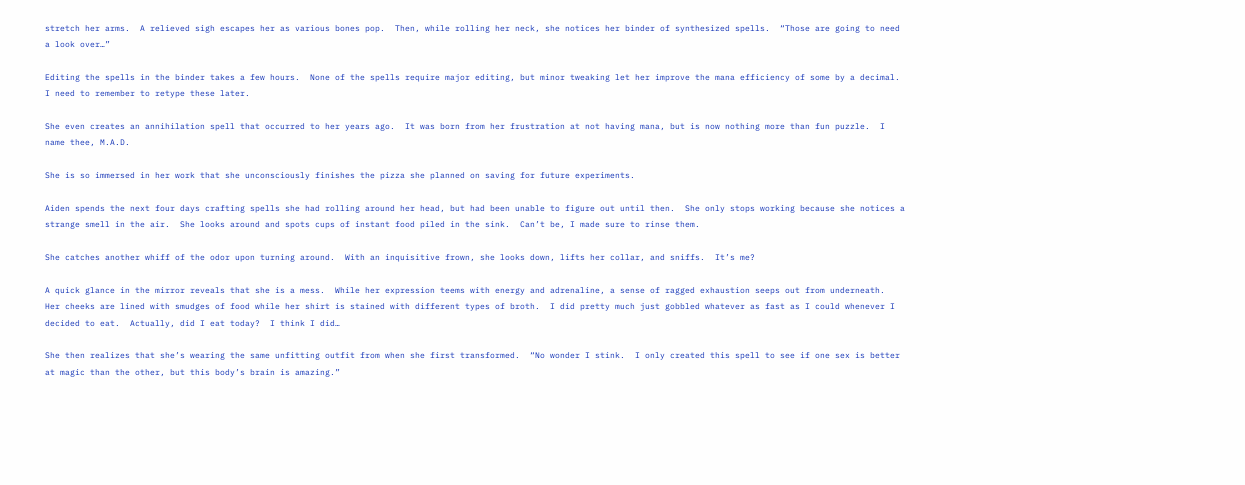stretch her arms.  A relieved sigh escapes her as various bones pop.  Then, while rolling her neck, she notices her binder of synthesized spells.  “Those are going to need a look over…”

Editing the spells in the binder takes a few hours.  None of the spells require major editing, but minor tweaking let her improve the mana efficiency of some by a decimal.  I need to remember to retype these later.

She even creates an annihilation spell that occurred to her years ago.  It was born from her frustration at not having mana, but is now nothing more than fun puzzle.  I name thee, M.A.D.

She is so immersed in her work that she unconsciously finishes the pizza she planned on saving for future experiments.

Aiden spends the next four days crafting spells she had rolling around her head, but had been unable to figure out until then.  She only stops working because she notices a strange smell in the air.  She looks around and spots cups of instant food piled in the sink.  Can’t be, I made sure to rinse them.

She catches another whiff of the odor upon turning around.  With an inquisitive frown, she looks down, lifts her collar, and sniffs.  It’s me?

A quick glance in the mirror reveals that she is a mess.  While her expression teems with energy and adrenaline, a sense of ragged exhaustion seeps out from underneath.  Her cheeks are lined with smudges of food while her shirt is stained with different types of broth.  I did pretty much just gobbled whatever as fast as I could whenever I decided to eat.  Actually, did I eat today?  I think I did…

She then realizes that she’s wearing the same unfitting outfit from when she first transformed.  “No wonder I stink.  I only created this spell to see if one sex is better at magic than the other, but this body’s brain is amazing.”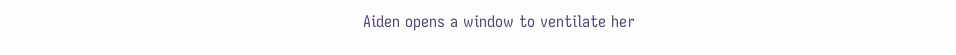Aiden opens a window to ventilate her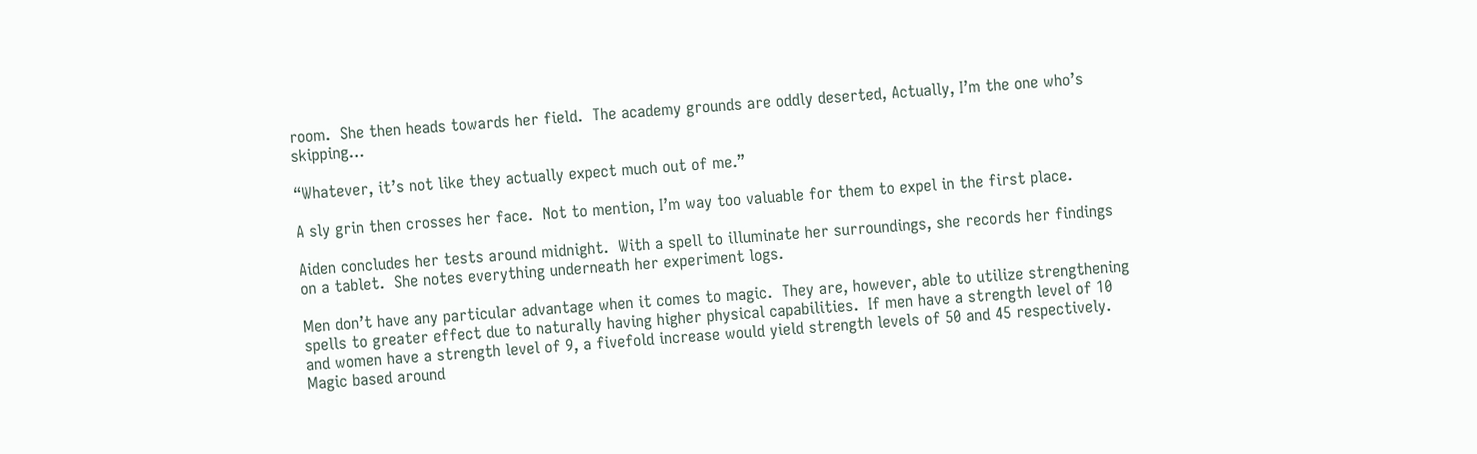room.  She then heads towards her field.  The academy grounds are oddly deserted, Actually, I’m the one who’s skipping…

“Whatever, it’s not like they actually expect much out of me.”

A sly grin then crosses her face.  Not to mention, I’m way too valuable for them to expel in the first place.

Aiden concludes her tests around midnight.  With a spell to illuminate her surroundings, she records her findings on a tablet.  She notes everything underneath her experiment logs.

Men don’t have any particular advantage when it comes to magic.  They are, however, able to utilize strengthening spells to greater effect due to naturally having higher physical capabilities.  If men have a strength level of 10 and women have a strength level of 9, a fivefold increase would yield strength levels of 50 and 45 respectively.  Magic based around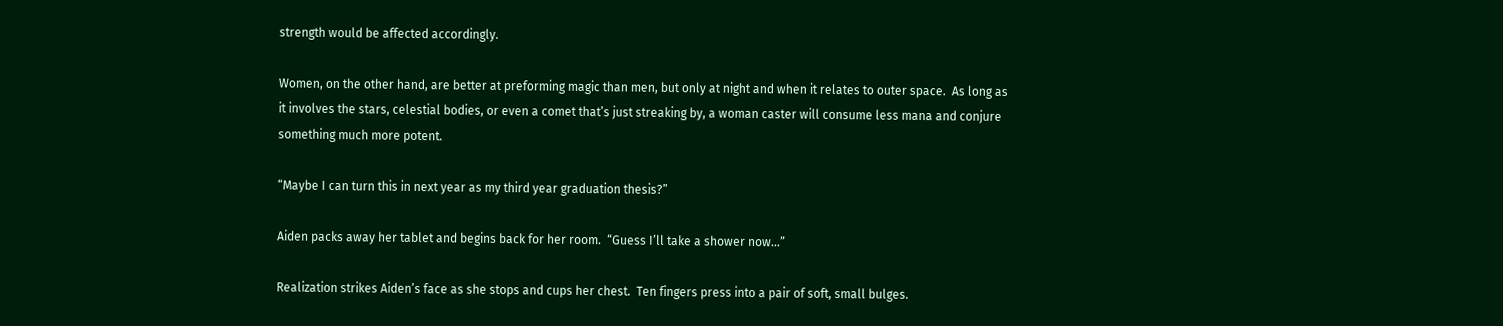strength would be affected accordingly.

Women, on the other hand, are better at preforming magic than men, but only at night and when it relates to outer space.  As long as it involves the stars, celestial bodies, or even a comet that’s just streaking by, a woman caster will consume less mana and conjure something much more potent.

“Maybe I can turn this in next year as my third year graduation thesis?”

Aiden packs away her tablet and begins back for her room.  “Guess I’ll take a shower now…”

Realization strikes Aiden’s face as she stops and cups her chest.  Ten fingers press into a pair of soft, small bulges.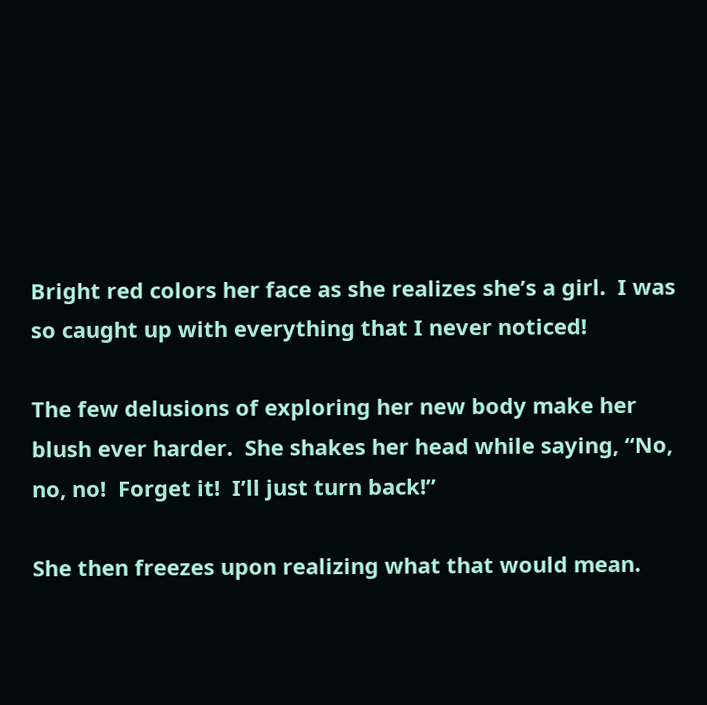Bright red colors her face as she realizes she’s a girl.  I was so caught up with everything that I never noticed!

The few delusions of exploring her new body make her blush ever harder.  She shakes her head while saying, “No, no, no!  Forget it!  I’ll just turn back!”

She then freezes upon realizing what that would mean.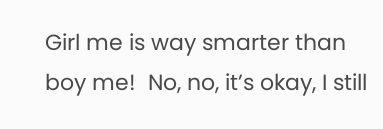Girl me is way smarter than boy me!  No, no, it’s okay, I still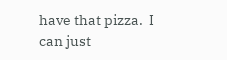have that pizza.  I can just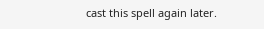cast this spell again later.